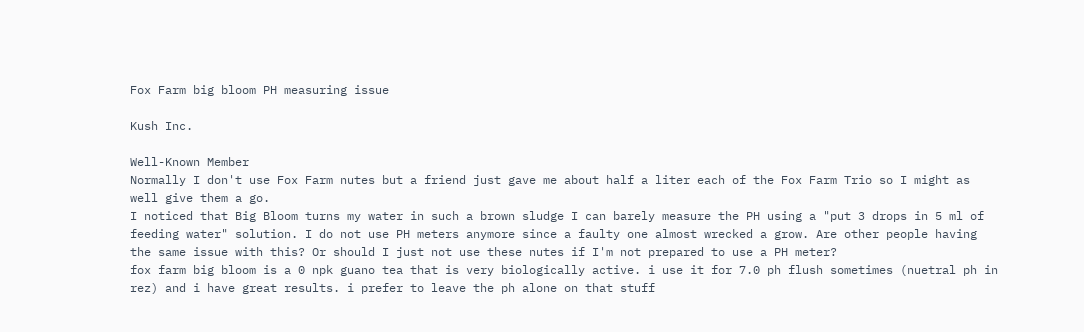Fox Farm big bloom PH measuring issue

Kush Inc.

Well-Known Member
Normally I don't use Fox Farm nutes but a friend just gave me about half a liter each of the Fox Farm Trio so I might as well give them a go.
I noticed that Big Bloom turns my water in such a brown sludge I can barely measure the PH using a "put 3 drops in 5 ml of feeding water" solution. I do not use PH meters anymore since a faulty one almost wrecked a grow. Are other people having the same issue with this? Or should I just not use these nutes if I'm not prepared to use a PH meter?
fox farm big bloom is a 0 npk guano tea that is very biologically active. i use it for 7.0 ph flush sometimes (nuetral ph in rez) and i have great results. i prefer to leave the ph alone on that stuff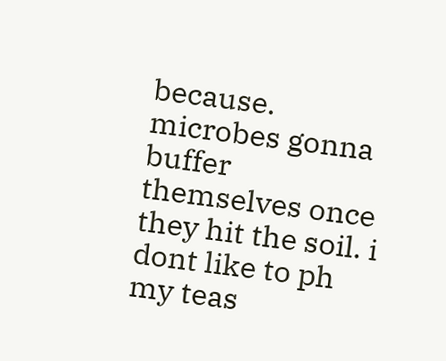because. microbes gonna buffer themselves once they hit the soil. i dont like to ph my teas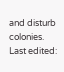and disturb colonies.
Last edited: